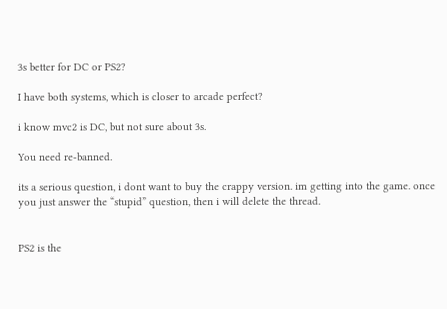3s better for DC or PS2?

I have both systems, which is closer to arcade perfect?

i know mvc2 is DC, but not sure about 3s.

You need re-banned.

its a serious question, i dont want to buy the crappy version. im getting into the game. once you just answer the “stupid” question, then i will delete the thread.


PS2 is the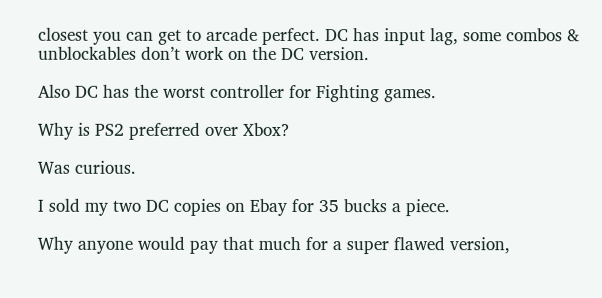closest you can get to arcade perfect. DC has input lag, some combos & unblockables don’t work on the DC version.

Also DC has the worst controller for Fighting games.

Why is PS2 preferred over Xbox?

Was curious.

I sold my two DC copies on Ebay for 35 bucks a piece.

Why anyone would pay that much for a super flawed version,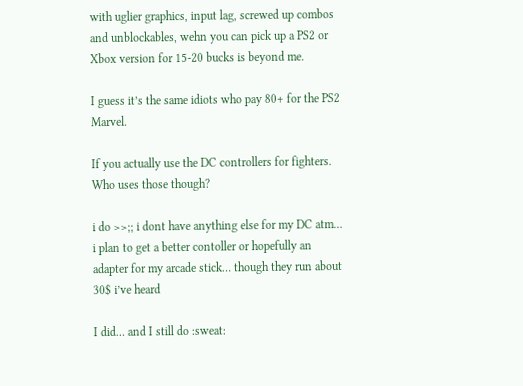with uglier graphics, input lag, screwed up combos and unblockables, wehn you can pick up a PS2 or Xbox version for 15-20 bucks is beyond me.

I guess it’s the same idiots who pay 80+ for the PS2 Marvel.

If you actually use the DC controllers for fighters. Who uses those though?

i do >>;; i dont have anything else for my DC atm… i plan to get a better contoller or hopefully an adapter for my arcade stick… though they run about 30$ i’ve heard

I did… and I still do :sweat: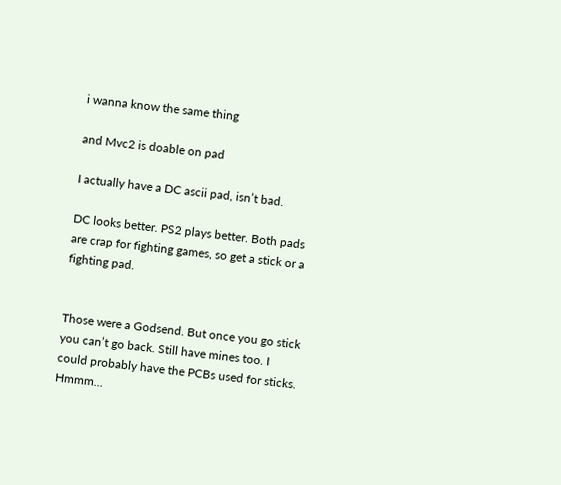i wanna know the same thing

and Mvc2 is doable on pad

I actually have a DC ascii pad, isn’t bad.

DC looks better. PS2 plays better. Both pads are crap for fighting games, so get a stick or a fighting pad.


Those were a Godsend. But once you go stick you can’t go back. Still have mines too. I could probably have the PCBs used for sticks. Hmmm…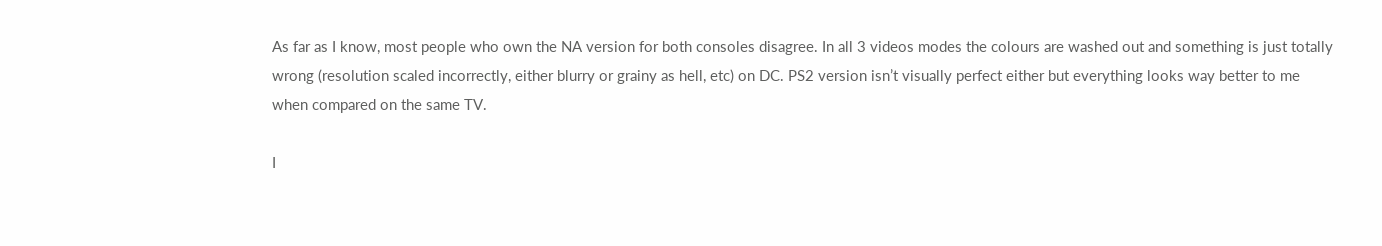As far as I know, most people who own the NA version for both consoles disagree. In all 3 videos modes the colours are washed out and something is just totally wrong (resolution scaled incorrectly, either blurry or grainy as hell, etc) on DC. PS2 version isn’t visually perfect either but everything looks way better to me when compared on the same TV.

I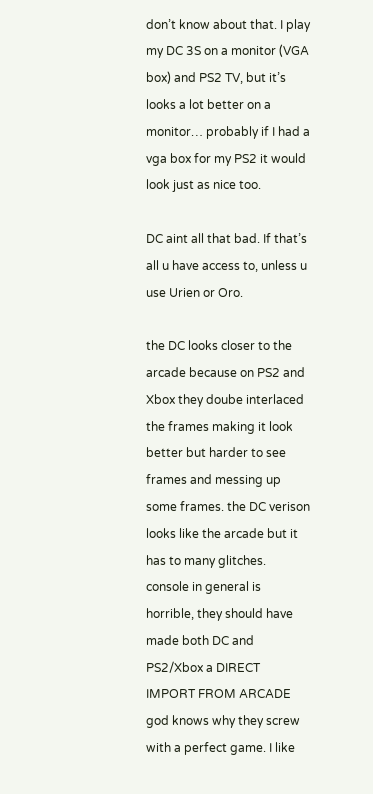don’t know about that. I play my DC 3S on a monitor (VGA box) and PS2 TV, but it’s looks a lot better on a monitor… probably if I had a vga box for my PS2 it would look just as nice too.

DC aint all that bad. If that’s all u have access to, unless u use Urien or Oro.

the DC looks closer to the arcade because on PS2 and Xbox they doube interlaced the frames making it look better but harder to see frames and messing up some frames. the DC verison looks like the arcade but it has to many glitches. console in general is horrible, they should have made both DC and PS2/Xbox a DIRECT IMPORT FROM ARCADE god knows why they screw with a perfect game. I like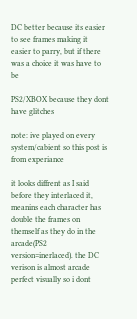DC better because its easier to see frames making it easier to parry, but if there was a choice it was have to be

PS2/XBOX because they dont have glitches

note: ive played on every system/cabient so this post is from experiance

it looks diffrent as I said before they interlaced it, meanins each character has double the frames on themself as they do in the arcade(PS2 version=inerlaced). the DC verison is almost arcade perfect visually so i dont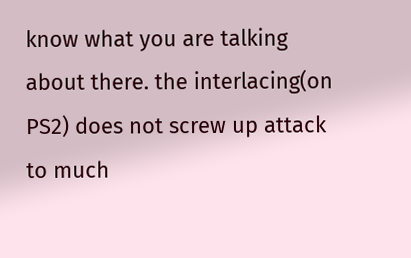know what you are talking about there. the interlacing(on PS2) does not screw up attack to much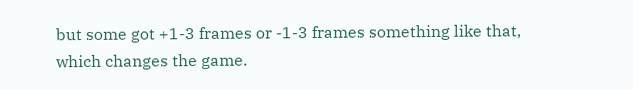but some got +1-3 frames or -1-3 frames something like that, which changes the game.